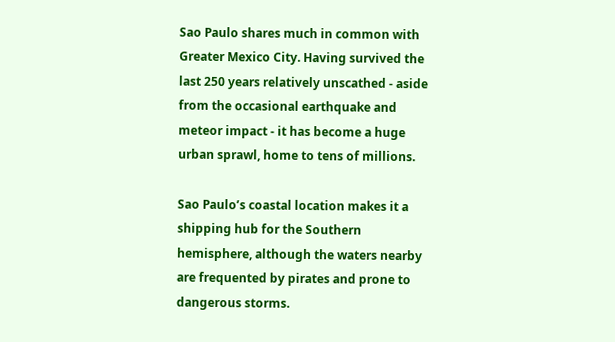Sao Paulo shares much in common with Greater Mexico City. Having survived the last 250 years relatively unscathed - aside from the occasional earthquake and meteor impact - it has become a huge urban sprawl, home to tens of millions.

Sao Paulo’s coastal location makes it a shipping hub for the Southern hemisphere, although the waters nearby are frequented by pirates and prone to dangerous storms.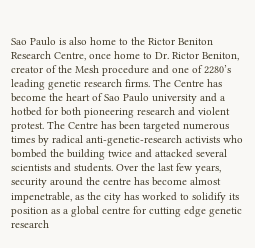Sao Paulo is also home to the Rictor Beniton Research Centre, once home to Dr. Rictor Beniton, creator of the Mesh procedure and one of 2280’s leading genetic research firms. The Centre has become the heart of Sao Paulo university and a hotbed for both pioneering research and violent protest. The Centre has been targeted numerous times by radical anti-genetic-research activists who bombed the building twice and attacked several scientists and students. Over the last few years, security around the centre has become almost impenetrable, as the city has worked to solidify its position as a global centre for cutting edge genetic research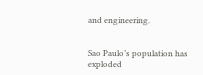and engineering.


Sao Paulo’s population has exploded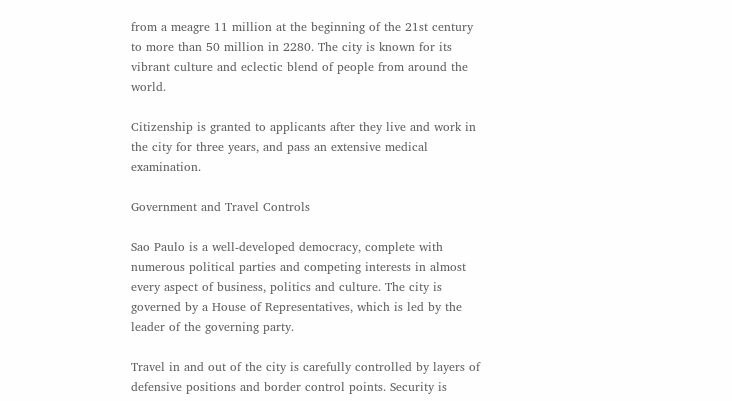from a meagre 11 million at the beginning of the 21st century to more than 50 million in 2280. The city is known for its vibrant culture and eclectic blend of people from around the world.

Citizenship is granted to applicants after they live and work in the city for three years, and pass an extensive medical examination.

Government and Travel Controls

Sao Paulo is a well-developed democracy, complete with numerous political parties and competing interests in almost every aspect of business, politics and culture. The city is governed by a House of Representatives, which is led by the leader of the governing party.

Travel in and out of the city is carefully controlled by layers of defensive positions and border control points. Security is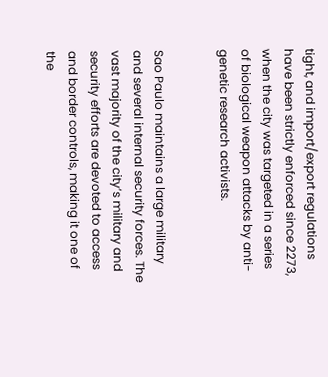tight, and import/export regulations have been strictly enforced since 2273, when the city was targeted in a series of biological weapon attacks by anti-genetic research activists.


Sao Paulo maintains a large military and several internal security forces. The vast majority of the city’s military and security efforts are devoted to access and border controls, making it one of the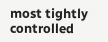most tightly controlled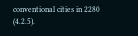conventional cities in 2280 (4.2.5).